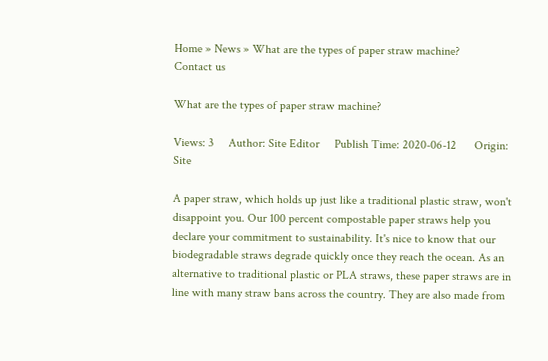Home » News » What are the types of paper straw machine?
Contact us

What are the types of paper straw machine?

Views: 3     Author: Site Editor     Publish Time: 2020-06-12      Origin: Site

A paper straw, which holds up just like a traditional plastic straw, won't disappoint you. Our 100 percent compostable paper straws help you declare your commitment to sustainability. It's nice to know that our biodegradable straws degrade quickly once they reach the ocean. As an alternative to traditional plastic or PLA straws, these paper straws are in line with many straw bans across the country. They are also made from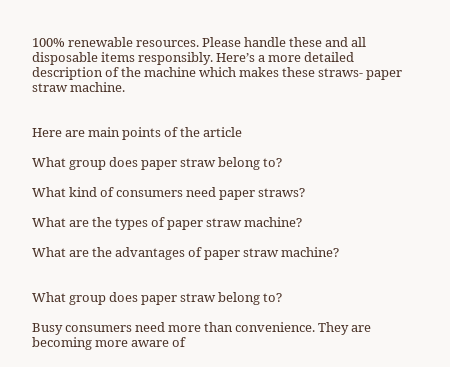100% renewable resources. Please handle these and all disposable items responsibly. Here’s a more detailed description of the machine which makes these straws- paper straw machine.


Here are main points of the article

What group does paper straw belong to?

What kind of consumers need paper straws?

What are the types of paper straw machine?

What are the advantages of paper straw machine?


What group does paper straw belong to?

Busy consumers need more than convenience. They are becoming more aware of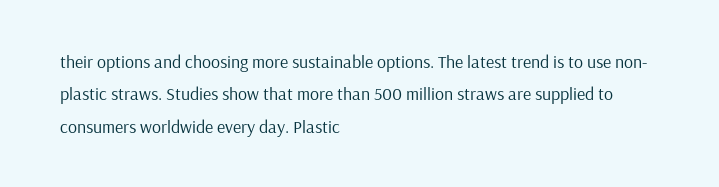their options and choosing more sustainable options. The latest trend is to use non-plastic straws. Studies show that more than 500 million straws are supplied to consumers worldwide every day. Plastic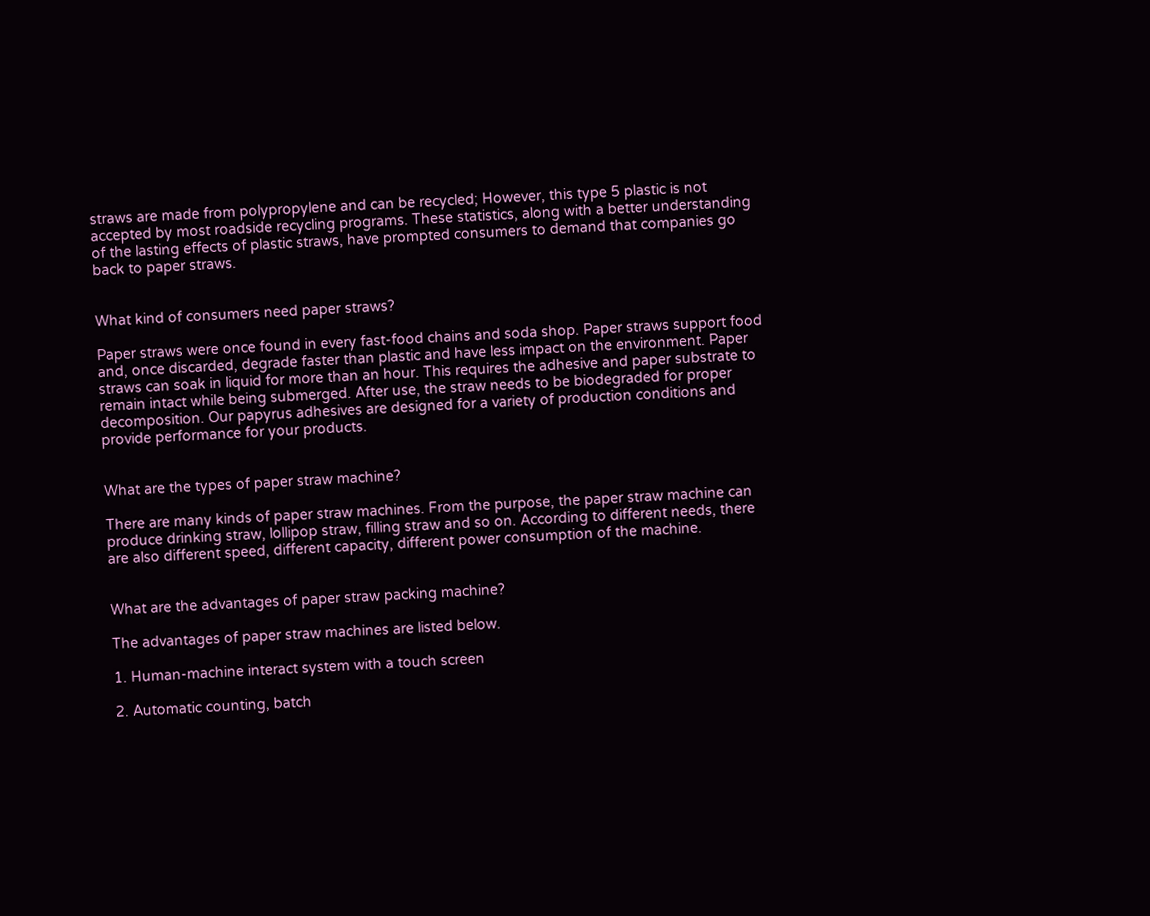straws are made from polypropylene and can be recycled; However, this type 5 plastic is not accepted by most roadside recycling programs. These statistics, along with a better understanding of the lasting effects of plastic straws, have prompted consumers to demand that companies go back to paper straws.


What kind of consumers need paper straws?

Paper straws were once found in every fast-food chains and soda shop. Paper straws support food and, once discarded, degrade faster than plastic and have less impact on the environment. Paper straws can soak in liquid for more than an hour. This requires the adhesive and paper substrate to remain intact while being submerged. After use, the straw needs to be biodegraded for proper decomposition. Our papyrus adhesives are designed for a variety of production conditions and provide performance for your products.


What are the types of paper straw machine?

There are many kinds of paper straw machines. From the purpose, the paper straw machine can produce drinking straw, lollipop straw, filling straw and so on. According to different needs, there are also different speed, different capacity, different power consumption of the machine.


What are the advantages of paper straw packing machine?

The advantages of paper straw machines are listed below.

1. Human-machine interact system with a touch screen

2. Automatic counting, batch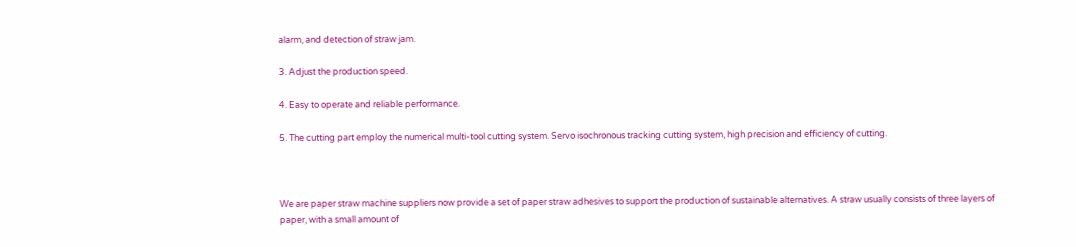alarm, and detection of straw jam.

3. Adjust the production speed.

4. Easy to operate and reliable performance.

5. The cutting part employ the numerical multi-tool cutting system. Servo isochronous tracking cutting system, high precision and efficiency of cutting.



We are paper straw machine suppliers now provide a set of paper straw adhesives to support the production of sustainable alternatives. A straw usually consists of three layers of paper, with a small amount of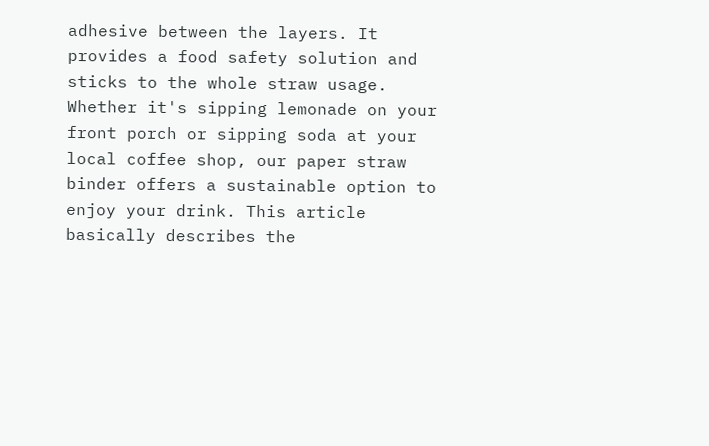adhesive between the layers. It provides a food safety solution and sticks to the whole straw usage. Whether it's sipping lemonade on your front porch or sipping soda at your local coffee shop, our paper straw binder offers a sustainable option to enjoy your drink. This article basically describes the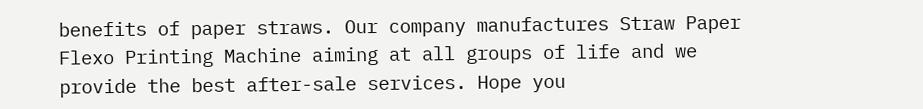benefits of paper straws. Our company manufactures Straw Paper Flexo Printing Machine aiming at all groups of life and we provide the best after-sale services. Hope you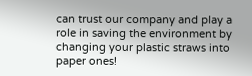can trust our company and play a role in saving the environment by changing your plastic straws into paper ones!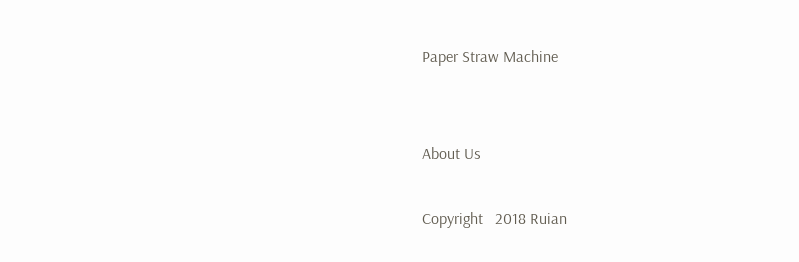Paper Straw Machine


About Us

Copyright   2018 Ruian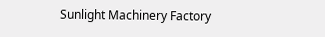Sunlight Machinery Factory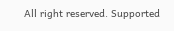All right reserved. Supported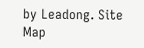by Leadong. Site Map